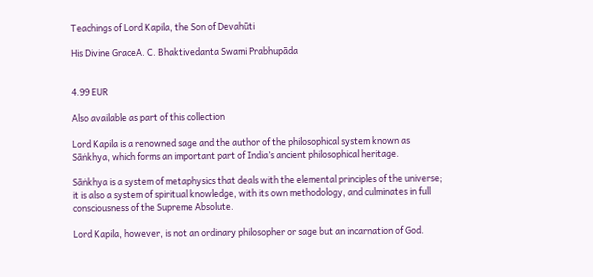Teachings of Lord Kapila, the Son of Devahūti

His Divine GraceA. C. Bhaktivedanta Swami Prabhupāda


4.99 EUR

Also available as part of this collection

Lord Kapila is a renowned sage and the author of the philosophical system known as Sāṅkhya, which forms an important part of India’s ancient philosophical heritage.

Sāṅkhya is a system of metaphysics that deals with the elemental principles of the universe; it is also a system of spiritual knowledge, with its own methodology, and culminates in full consciousness of the Supreme Absolute.

Lord Kapila, however, is not an ordinary philosopher or sage but an incarnation of God.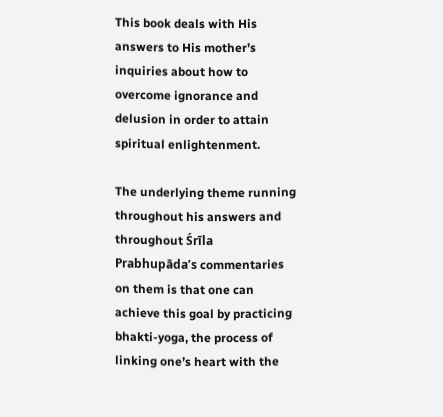This book deals with His answers to His mother’s inquiries about how to overcome ignorance and delusion in order to attain spiritual enlightenment.

The underlying theme running throughout his answers and throughout Śrīla Prabhupāda’s commentaries on them is that one can achieve this goal by practicing bhakti-yoga, the process of linking one’s heart with the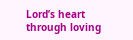Lord’s heart through loving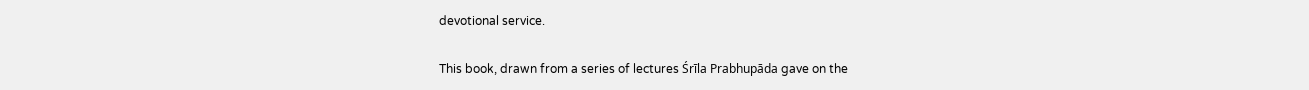devotional service.

This book, drawn from a series of lectures Śrīla Prabhupāda gave on the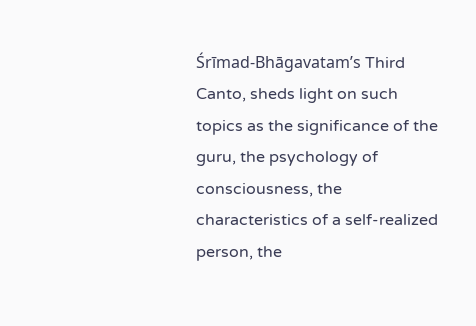Śrīmad-Bhāgavatam’s Third Canto, sheds light on such topics as the significance of the guru, the psychology of consciousness, the characteristics of a self-realized person, the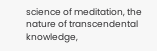science of meditation, the nature of transcendental knowledge,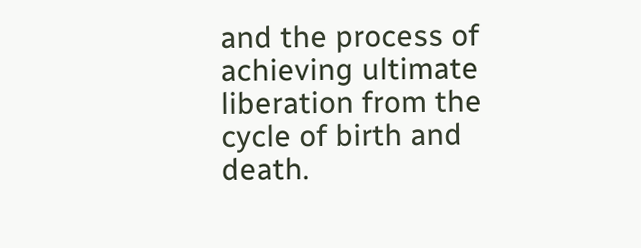and the process of achieving ultimate liberation from the cycle of birth and death.